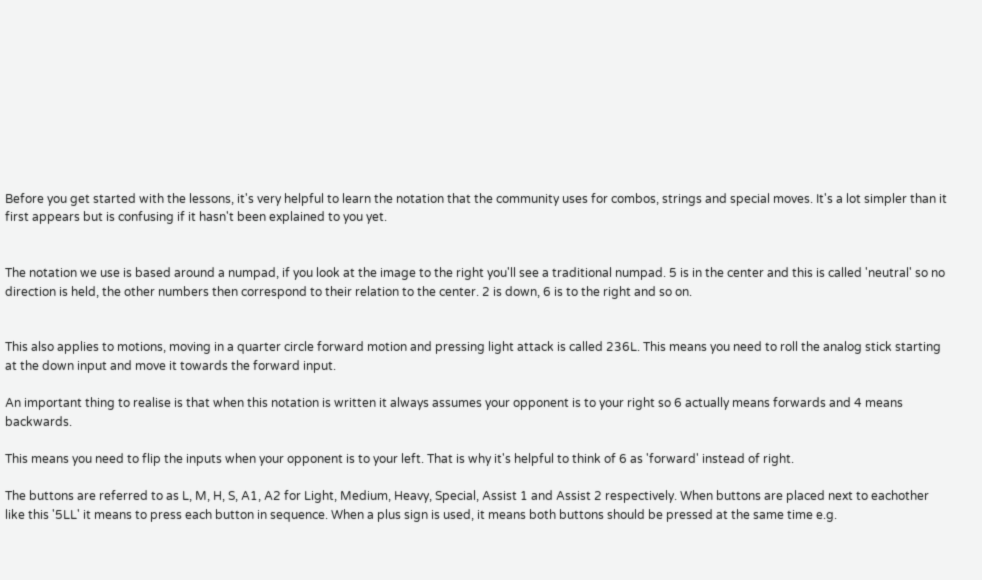Before you get started with the lessons, it's very helpful to learn the notation that the community uses for combos, strings and special moves. It's a lot simpler than it first appears but is confusing if it hasn't been explained to you yet.


The notation we use is based around a numpad, if you look at the image to the right you'll see a traditional numpad. 5 is in the center and this is called 'neutral' so no direction is held, the other numbers then correspond to their relation to the center. 2 is down, 6 is to the right and so on.


This also applies to motions, moving in a quarter circle forward motion and pressing light attack is called 236L. This means you need to roll the analog stick starting at the down input and move it towards the forward input.

An important thing to realise is that when this notation is written it always assumes your opponent is to your right so 6 actually means forwards and 4 means backwards.

This means you need to flip the inputs when your opponent is to your left. That is why it's helpful to think of 6 as 'forward' instead of right.

The buttons are referred to as L, M, H, S, A1, A2 for Light, Medium, Heavy, Special, Assist 1 and Assist 2 respectively. When buttons are placed next to eachother like this '5LL' it means to press each button in sequence. When a plus sign is used, it means both buttons should be pressed at the same time e.g.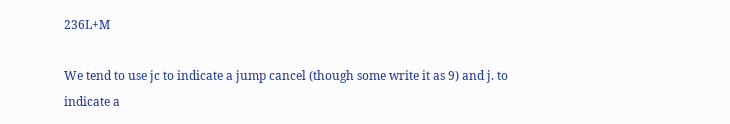236L+M

We tend to use jc to indicate a jump cancel (though some write it as 9) and j. to indicate a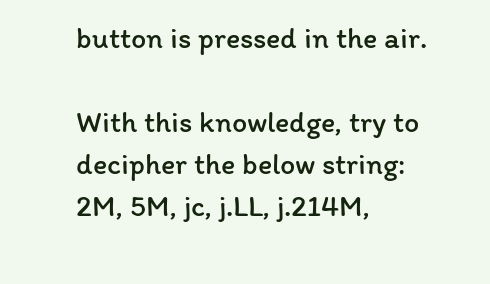button is pressed in the air.

With this knowledge, try to decipher the below string:
2M, 5M, jc, j.LL, j.214M,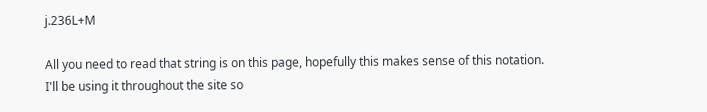j.236L+M

All you need to read that string is on this page, hopefully this makes sense of this notation. I'll be using it throughout the site so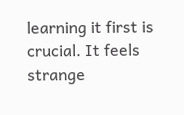learning it first is crucial. It feels strange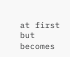at first but becomes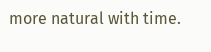more natural with time.